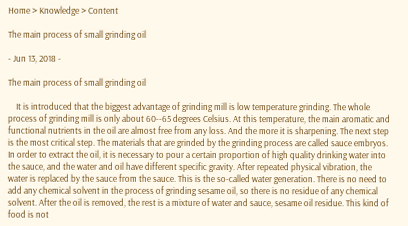Home > Knowledge > Content

The main process of small grinding oil

- Jun 13, 2018 -

The main process of small grinding oil

    It is introduced that the biggest advantage of grinding mill is low temperature grinding. The whole process of grinding mill is only about 60--65 degrees Celsius. At this temperature, the main aromatic and functional nutrients in the oil are almost free from any loss. And the more it is sharpening. The next step is the most critical step. The materials that are grinded by the grinding process are called sauce embryos. In order to extract the oil, it is necessary to pour a certain proportion of high quality drinking water into the sauce, and the water and oil have different specific gravity. After repeated physical vibration, the water is replaced by the sauce from the sauce. This is the so-called water generation. There is no need to add any chemical solvent in the process of grinding sesame oil, so there is no residue of any chemical solvent. After the oil is removed, the rest is a mixture of water and sauce, sesame oil residue. This kind of food is not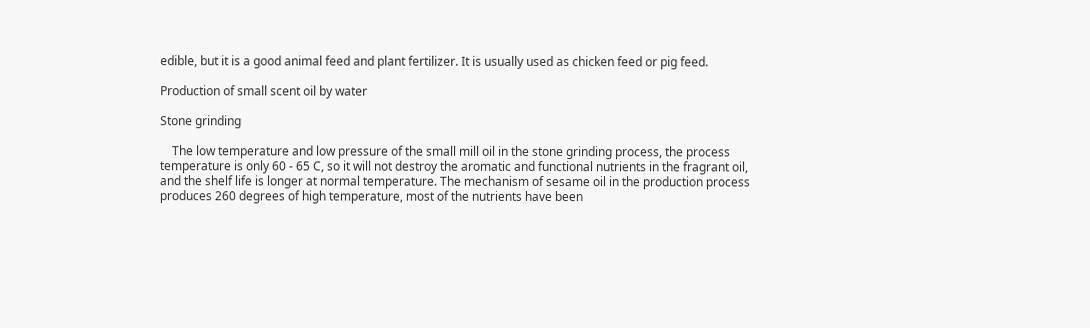edible, but it is a good animal feed and plant fertilizer. It is usually used as chicken feed or pig feed.

Production of small scent oil by water

Stone grinding

    The low temperature and low pressure of the small mill oil in the stone grinding process, the process temperature is only 60 - 65 C, so it will not destroy the aromatic and functional nutrients in the fragrant oil, and the shelf life is longer at normal temperature. The mechanism of sesame oil in the production process produces 260 degrees of high temperature, most of the nutrients have been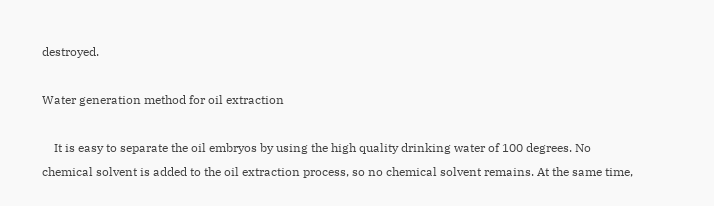destroyed.

Water generation method for oil extraction

    It is easy to separate the oil embryos by using the high quality drinking water of 100 degrees. No chemical solvent is added to the oil extraction process, so no chemical solvent remains. At the same time,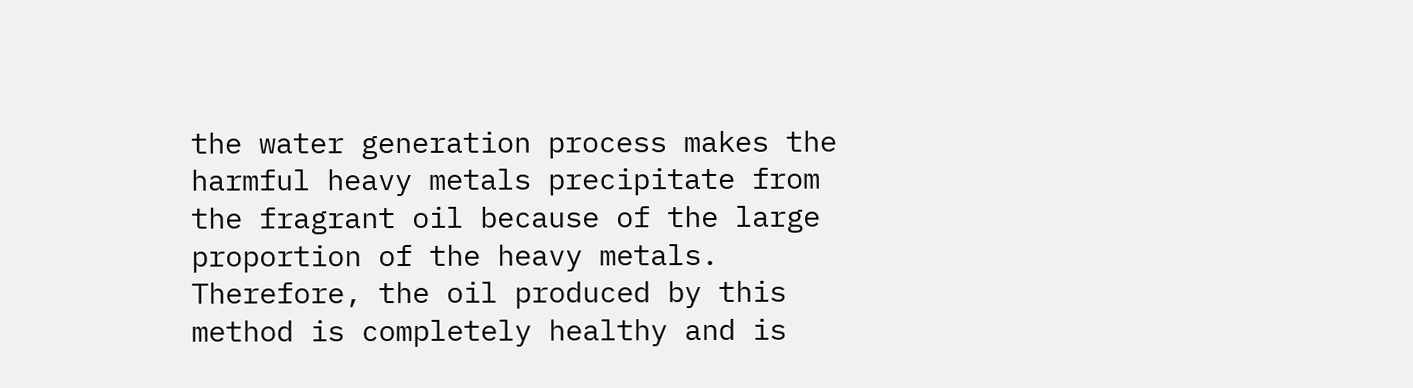the water generation process makes the harmful heavy metals precipitate from the fragrant oil because of the large proportion of the heavy metals. Therefore, the oil produced by this method is completely healthy and is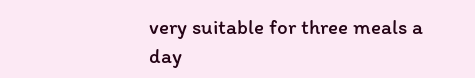very suitable for three meals a day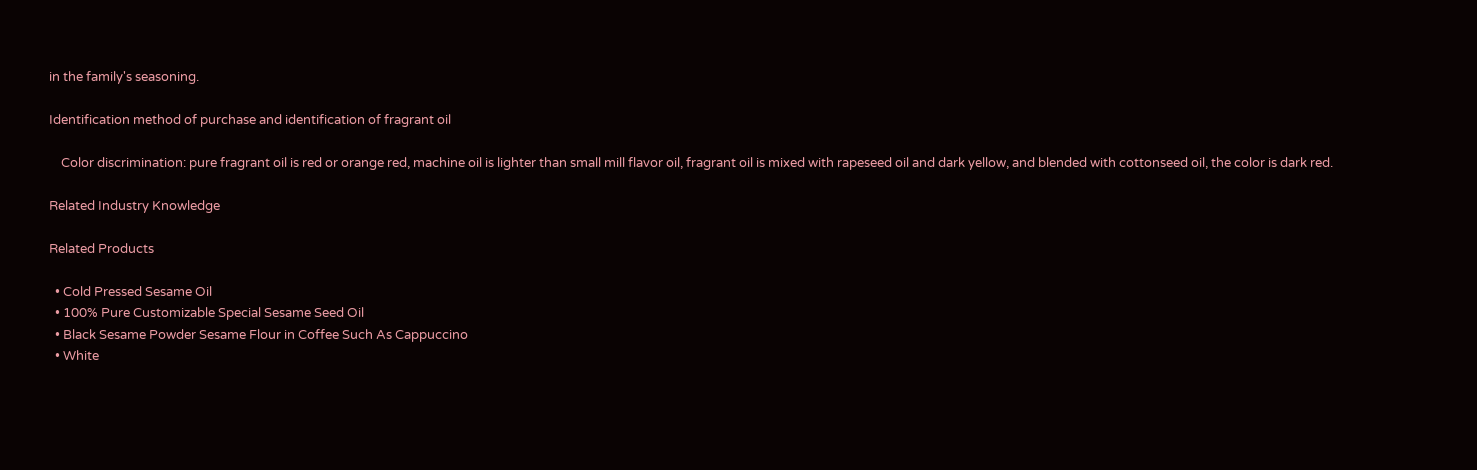in the family's seasoning.

Identification method of purchase and identification of fragrant oil

    Color discrimination: pure fragrant oil is red or orange red, machine oil is lighter than small mill flavor oil, fragrant oil is mixed with rapeseed oil and dark yellow, and blended with cottonseed oil, the color is dark red.

Related Industry Knowledge

Related Products

  • Cold Pressed Sesame Oil
  • 100% Pure Customizable Special Sesame Seed Oil
  • Black Sesame Powder Sesame Flour in Coffee Such As Cappuccino
  • White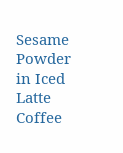Sesame Powder in Iced Latte Coffee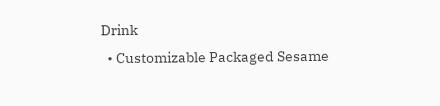Drink
  • Customizable Packaged Sesame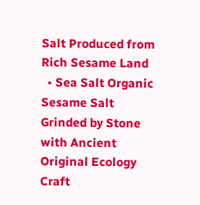Salt Produced from Rich Sesame Land
  • Sea Salt Organic Sesame Salt Grinded by Stone with Ancient Original Ecology Craft